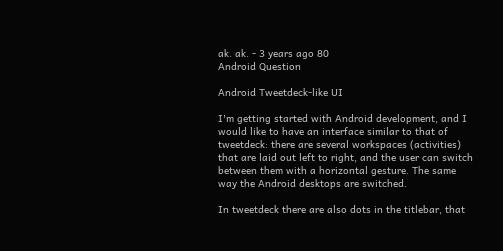ak. ak. - 3 years ago 80
Android Question

Android Tweetdeck-like UI

I'm getting started with Android development, and I would like to have an interface similar to that of tweetdeck: there are several workspaces (activities) that are laid out left to right, and the user can switch between them with a horizontal gesture. The same way the Android desktops are switched.

In tweetdeck there are also dots in the titlebar, that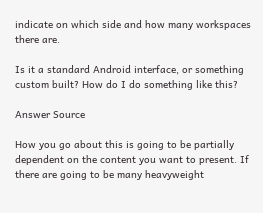indicate on which side and how many workspaces there are.

Is it a standard Android interface, or something custom built? How do I do something like this?

Answer Source

How you go about this is going to be partially dependent on the content you want to present. If there are going to be many heavyweight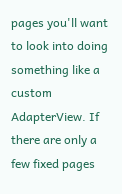pages you'll want to look into doing something like a custom AdapterView. If there are only a few fixed pages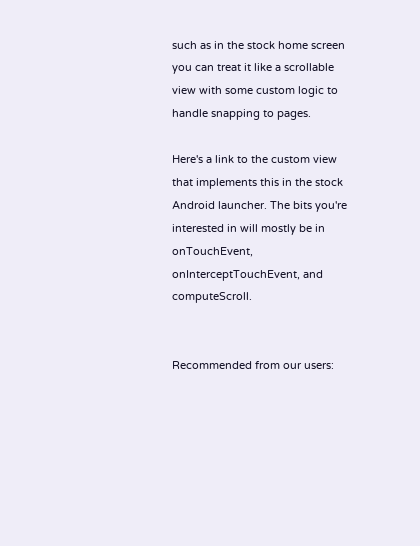such as in the stock home screen you can treat it like a scrollable view with some custom logic to handle snapping to pages.

Here's a link to the custom view that implements this in the stock Android launcher. The bits you're interested in will mostly be in onTouchEvent, onInterceptTouchEvent, and computeScroll.


Recommended from our users: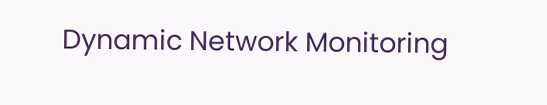Dynamic Network Monitoring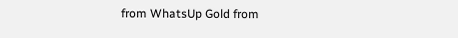from WhatsUp Gold from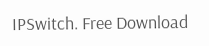IPSwitch. Free Download